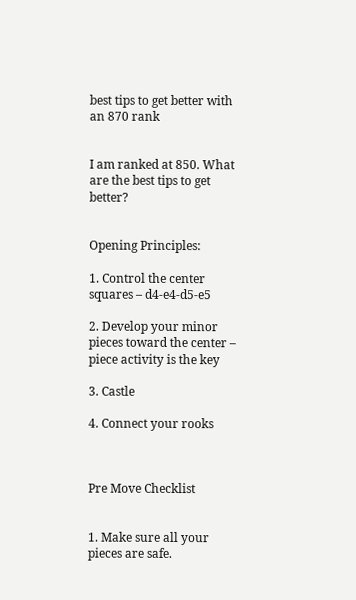best tips to get better with an 870 rank


I am ranked at 850. What are the best tips to get better?


Opening Principles:

1. Control the center squares – d4-e4-d5-e5

2. Develop your minor pieces toward the center – piece activity is the key

3. Castle

4. Connect your rooks



Pre Move Checklist


1. Make sure all your pieces are safe.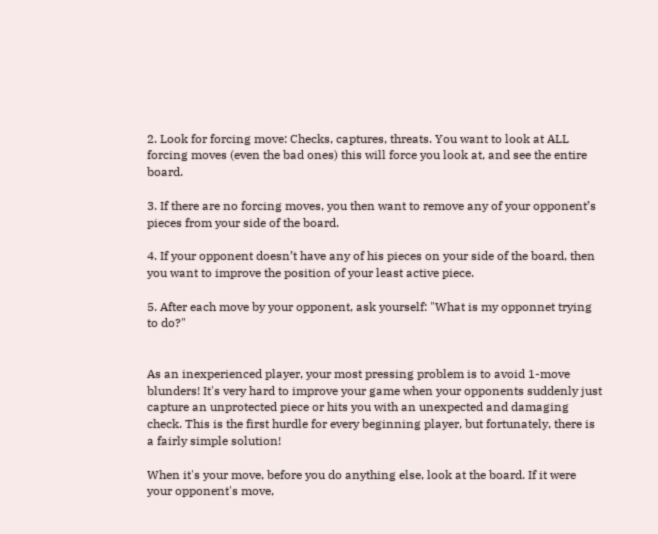2. Look for forcing move: Checks, captures, threats. You want to look at ALL forcing moves (even the bad ones) this will force you look at, and see the entire board.

3. If there are no forcing moves, you then want to remove any of your opponent’s pieces from your side of the board.

4. If your opponent doesn’t have any of his pieces on your side of the board, then you want to improve the position of your least active piece.

5. After each move by your opponent, ask yourself: "What is my opponnet trying to do?"


As an inexperienced player, your most pressing problem is to avoid 1-move blunders! It's very hard to improve your game when your opponents suddenly just capture an unprotected piece or hits you with an unexpected and damaging check. This is the first hurdle for every beginning player, but fortunately, there is a fairly simple solution!

When it's your move, before you do anything else, look at the board. If it were your opponent's move,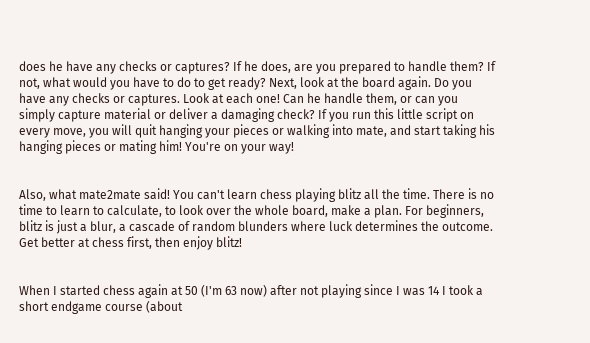does he have any checks or captures? If he does, are you prepared to handle them? If not, what would you have to do to get ready? Next, look at the board again. Do you have any checks or captures. Look at each one! Can he handle them, or can you simply capture material or deliver a damaging check? If you run this little script on every move, you will quit hanging your pieces or walking into mate, and start taking his hanging pieces or mating him! You're on your way!


Also, what mate2mate said! You can't learn chess playing blitz all the time. There is no time to learn to calculate, to look over the whole board, make a plan. For beginners, blitz is just a blur, a cascade of random blunders where luck determines the outcome. Get better at chess first, then enjoy blitz!


When I started chess again at 50 (I'm 63 now) after not playing since I was 14 I took a short endgame course (about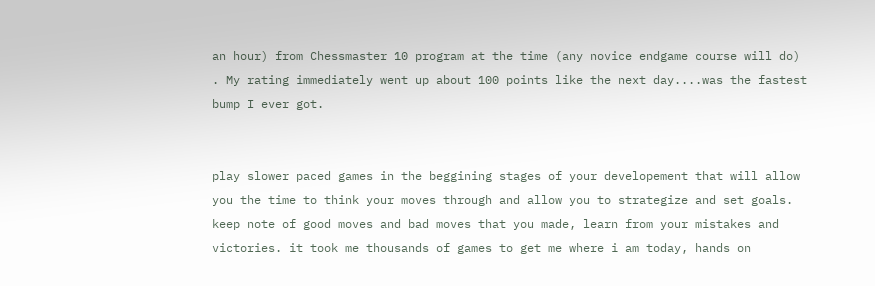an hour) from Chessmaster 10 program at the time (any novice endgame course will do) . My rating immediately went up about 100 points like the next day....was the fastest bump I ever got.


play slower paced games in the beggining stages of your developement that will allow you the time to think your moves through and allow you to strategize and set goals. keep note of good moves and bad moves that you made, learn from your mistakes and victories. it took me thousands of games to get me where i am today, hands on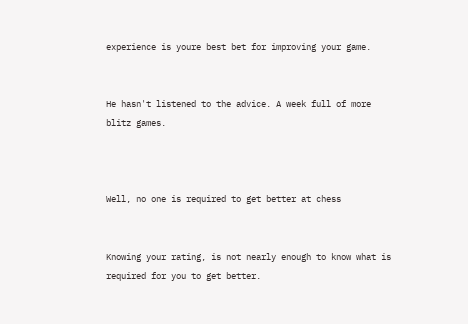experience is youre best bet for improving your game.


He hasn't listened to the advice. A week full of more blitz games.



Well, no one is required to get better at chess


Knowing your rating, is not nearly enough to know what is required for you to get better.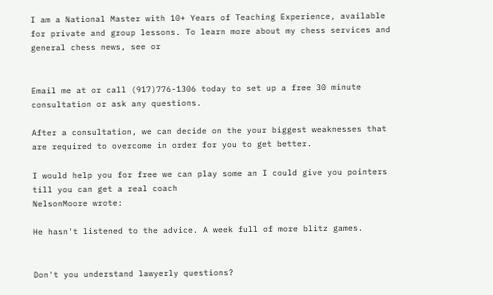I am a National Master with 10+ Years of Teaching Experience, available for private and group lessons. To learn more about my chess services and general chess news, see or


Email me at or call (917)776-1306 today to set up a free 30 minute consultation or ask any questions.

After a consultation, we can decide on the your biggest weaknesses that are required to overcome in order for you to get better.

I would help you for free we can play some an I could give you pointers till you can get a real coach
NelsonMoore wrote:

He hasn't listened to the advice. A week full of more blitz games.


Don't you understand lawyerly questions?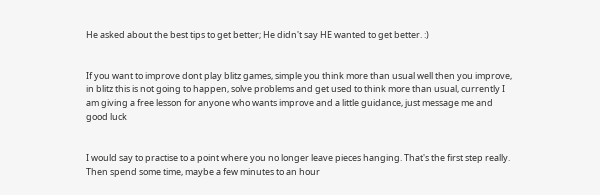He asked about the best tips to get better; He didn't say HE wanted to get better. :)


If you want to improve dont play blitz games, simple you think more than usual well then you improve, in blitz this is not going to happen, solve problems and get used to think more than usual, currently I am giving a free lesson for anyone who wants improve and a little guidance, just message me and good luck


I would say to practise to a point where you no longer leave pieces hanging. That's the first step really. Then spend some time, maybe a few minutes to an hour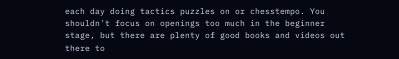each day doing tactics puzzles on or chesstempo. You shouldn't focus on openings too much in the beginner stage, but there are plenty of good books and videos out there to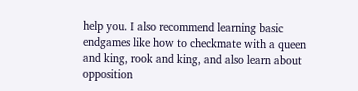help you. I also recommend learning basic endgames like how to checkmate with a queen and king, rook and king, and also learn about opposition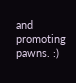and promoting pawns. :)